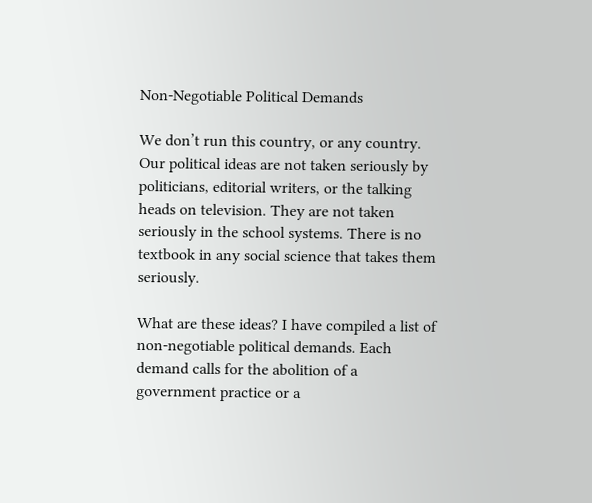Non-Negotiable Political Demands

We don’t run this country, or any country. Our political ideas are not taken seriously by politicians, editorial writers, or the talking heads on television. They are not taken seriously in the school systems. There is no textbook in any social science that takes them seriously.

What are these ideas? I have compiled a list of non-negotiable political demands. Each demand calls for the abolition of a government practice or a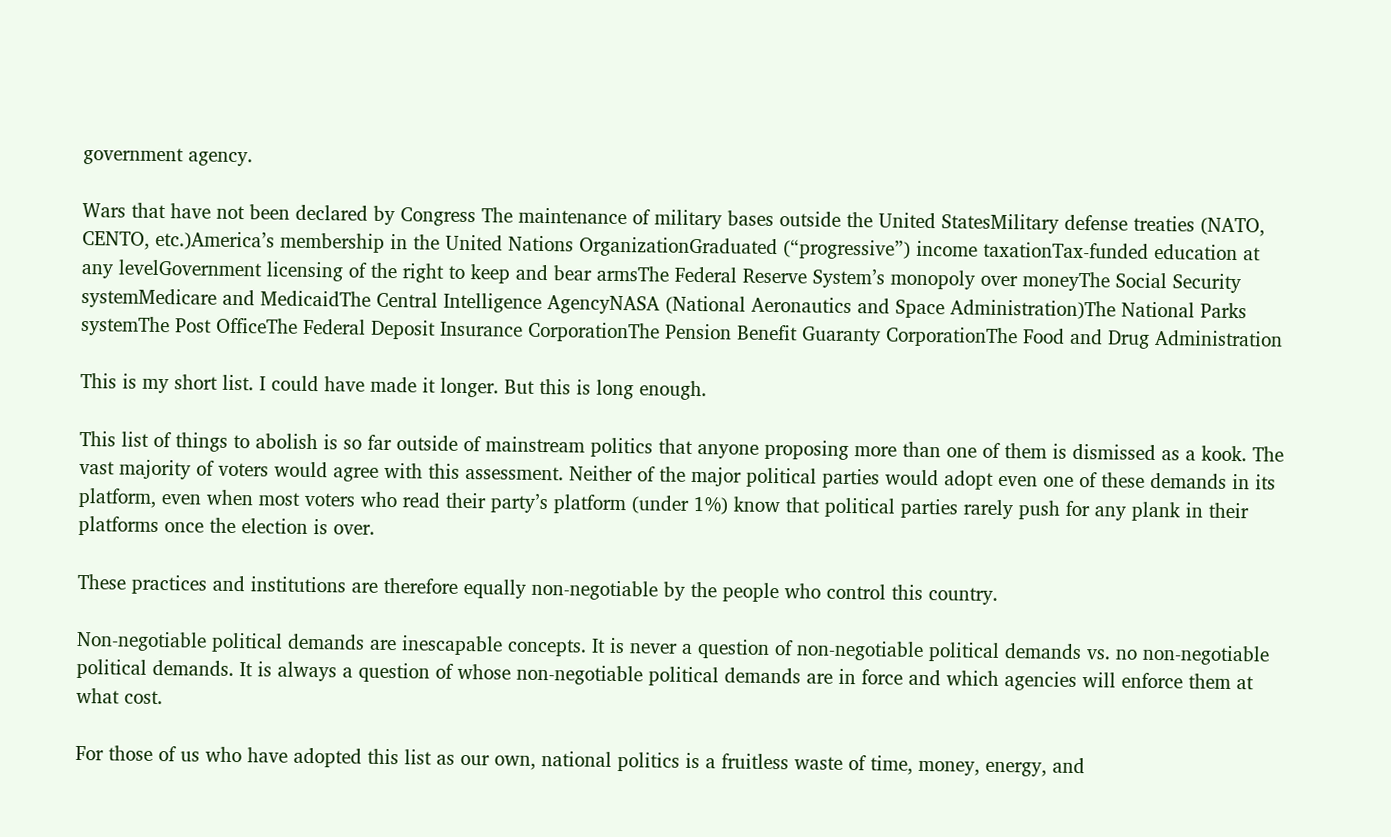government agency.

Wars that have not been declared by Congress The maintenance of military bases outside the United StatesMilitary defense treaties (NATO, CENTO, etc.)America’s membership in the United Nations OrganizationGraduated (“progressive”) income taxationTax-funded education at any levelGovernment licensing of the right to keep and bear armsThe Federal Reserve System’s monopoly over moneyThe Social Security systemMedicare and MedicaidThe Central Intelligence AgencyNASA (National Aeronautics and Space Administration)The National Parks systemThe Post OfficeThe Federal Deposit Insurance CorporationThe Pension Benefit Guaranty CorporationThe Food and Drug Administration

This is my short list. I could have made it longer. But this is long enough.

This list of things to abolish is so far outside of mainstream politics that anyone proposing more than one of them is dismissed as a kook. The vast majority of voters would agree with this assessment. Neither of the major political parties would adopt even one of these demands in its platform, even when most voters who read their party’s platform (under 1%) know that political parties rarely push for any plank in their platforms once the election is over.

These practices and institutions are therefore equally non-negotiable by the people who control this country.

Non-negotiable political demands are inescapable concepts. It is never a question of non-negotiable political demands vs. no non-negotiable political demands. It is always a question of whose non-negotiable political demands are in force and which agencies will enforce them at what cost.

For those of us who have adopted this list as our own, national politics is a fruitless waste of time, money, energy, and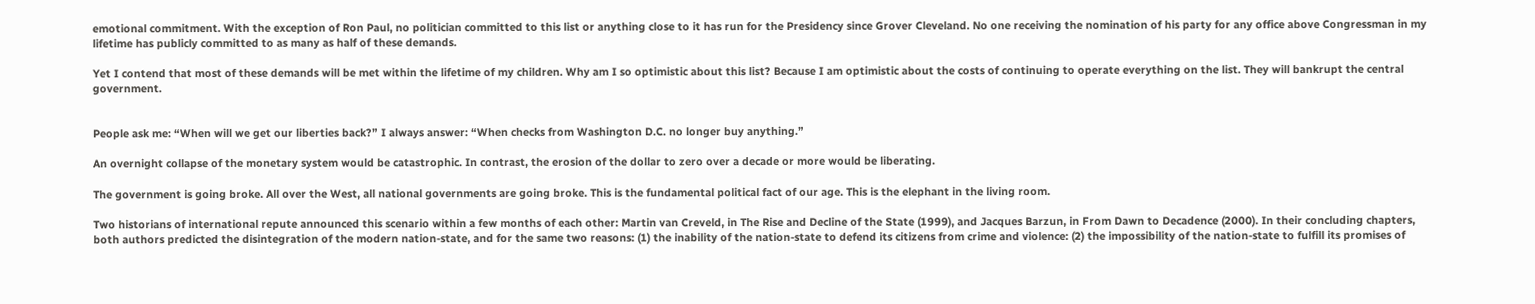emotional commitment. With the exception of Ron Paul, no politician committed to this list or anything close to it has run for the Presidency since Grover Cleveland. No one receiving the nomination of his party for any office above Congressman in my lifetime has publicly committed to as many as half of these demands.

Yet I contend that most of these demands will be met within the lifetime of my children. Why am I so optimistic about this list? Because I am optimistic about the costs of continuing to operate everything on the list. They will bankrupt the central government.


People ask me: “When will we get our liberties back?” I always answer: “When checks from Washington D.C. no longer buy anything.”

An overnight collapse of the monetary system would be catastrophic. In contrast, the erosion of the dollar to zero over a decade or more would be liberating.

The government is going broke. All over the West, all national governments are going broke. This is the fundamental political fact of our age. This is the elephant in the living room.

Two historians of international repute announced this scenario within a few months of each other: Martin van Creveld, in The Rise and Decline of the State (1999), and Jacques Barzun, in From Dawn to Decadence (2000). In their concluding chapters, both authors predicted the disintegration of the modern nation-state, and for the same two reasons: (1) the inability of the nation-state to defend its citizens from crime and violence: (2) the impossibility of the nation-state to fulfill its promises of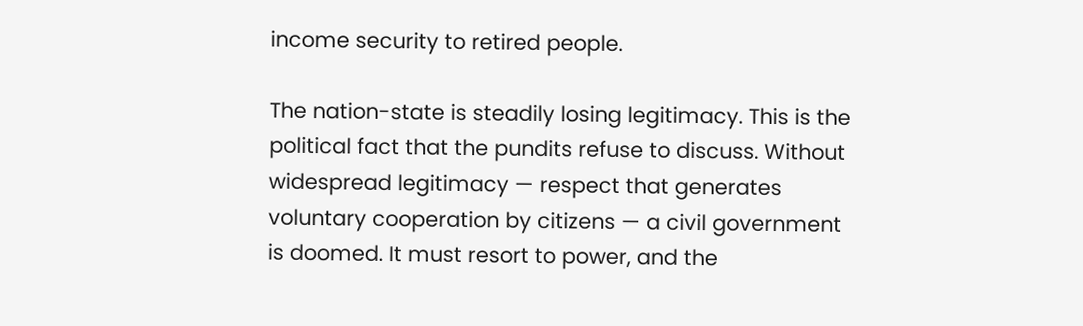income security to retired people.

The nation-state is steadily losing legitimacy. This is the political fact that the pundits refuse to discuss. Without widespread legitimacy — respect that generates voluntary cooperation by citizens — a civil government is doomed. It must resort to power, and the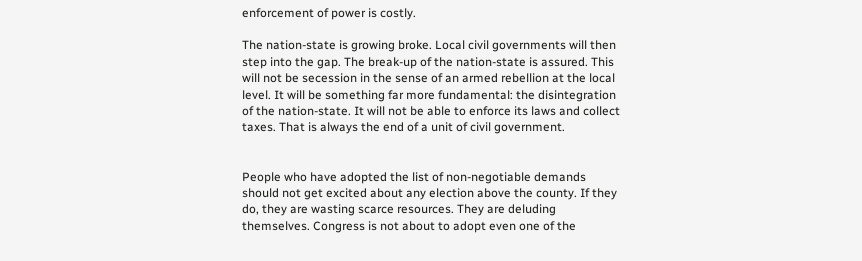enforcement of power is costly.

The nation-state is growing broke. Local civil governments will then step into the gap. The break-up of the nation-state is assured. This will not be secession in the sense of an armed rebellion at the local level. It will be something far more fundamental: the disintegration of the nation-state. It will not be able to enforce its laws and collect taxes. That is always the end of a unit of civil government.


People who have adopted the list of non-negotiable demands should not get excited about any election above the county. If they do, they are wasting scarce resources. They are deluding themselves. Congress is not about to adopt even one of the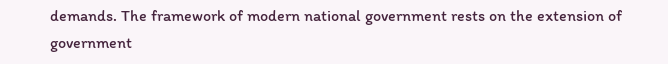demands. The framework of modern national government rests on the extension of government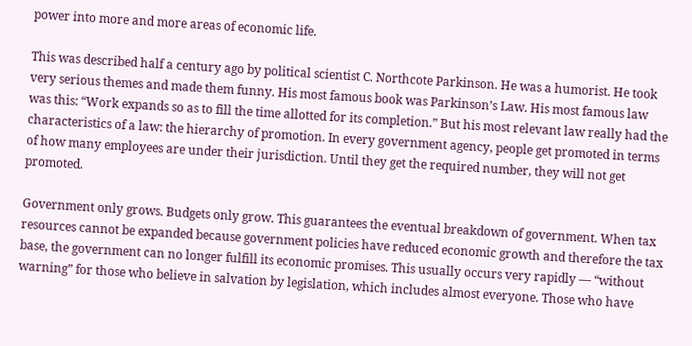power into more and more areas of economic life.

This was described half a century ago by political scientist C. Northcote Parkinson. He was a humorist. He took very serious themes and made them funny. His most famous book was Parkinson’s Law. His most famous law was this: “Work expands so as to fill the time allotted for its completion.” But his most relevant law really had the characteristics of a law: the hierarchy of promotion. In every government agency, people get promoted in terms of how many employees are under their jurisdiction. Until they get the required number, they will not get promoted.

Government only grows. Budgets only grow. This guarantees the eventual breakdown of government. When tax resources cannot be expanded because government policies have reduced economic growth and therefore the tax base, the government can no longer fulfill its economic promises. This usually occurs very rapidly — “without warning” for those who believe in salvation by legislation, which includes almost everyone. Those who have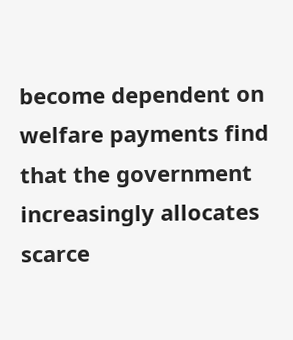become dependent on welfare payments find that the government increasingly allocates scarce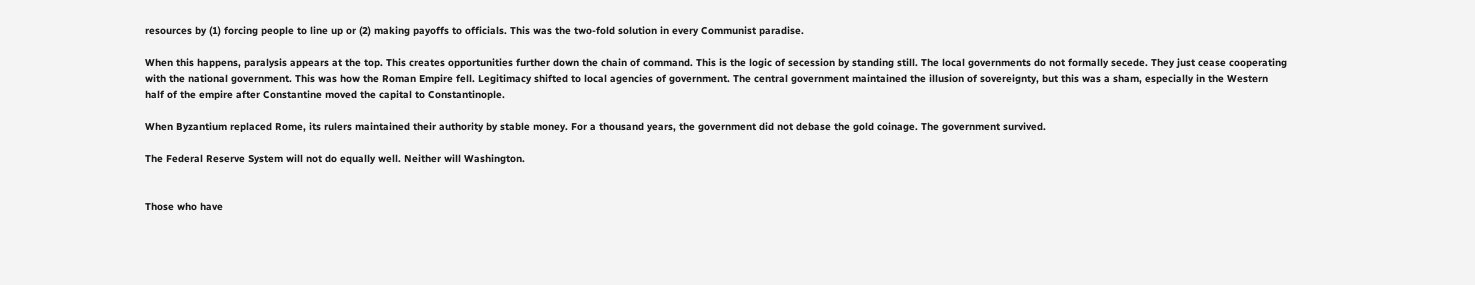resources by (1) forcing people to line up or (2) making payoffs to officials. This was the two-fold solution in every Communist paradise.

When this happens, paralysis appears at the top. This creates opportunities further down the chain of command. This is the logic of secession by standing still. The local governments do not formally secede. They just cease cooperating with the national government. This was how the Roman Empire fell. Legitimacy shifted to local agencies of government. The central government maintained the illusion of sovereignty, but this was a sham, especially in the Western half of the empire after Constantine moved the capital to Constantinople.

When Byzantium replaced Rome, its rulers maintained their authority by stable money. For a thousand years, the government did not debase the gold coinage. The government survived.

The Federal Reserve System will not do equally well. Neither will Washington.


Those who have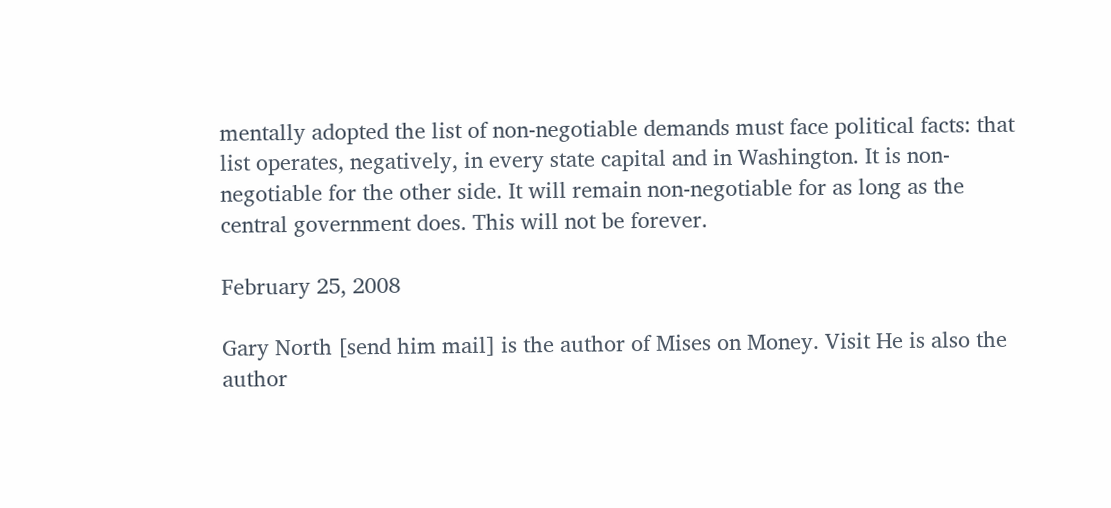mentally adopted the list of non-negotiable demands must face political facts: that list operates, negatively, in every state capital and in Washington. It is non-negotiable for the other side. It will remain non-negotiable for as long as the central government does. This will not be forever.

February 25, 2008

Gary North [send him mail] is the author of Mises on Money. Visit He is also the author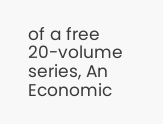of a free 20-volume series, An Economic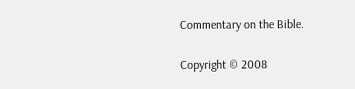Commentary on the Bible.

Copyright © 2008